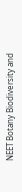NEET Botany Biodiversity and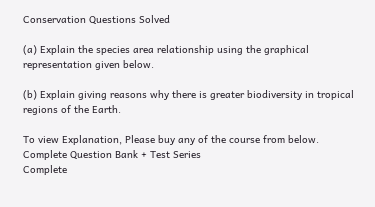Conservation Questions Solved

(a) Explain the species area relationship using the graphical representation given below.

(b) Explain giving reasons why there is greater biodiversity in tropical regions of the Earth.

To view Explanation, Please buy any of the course from below.
Complete Question Bank + Test Series
Complete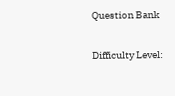Question Bank

Difficulty Level: